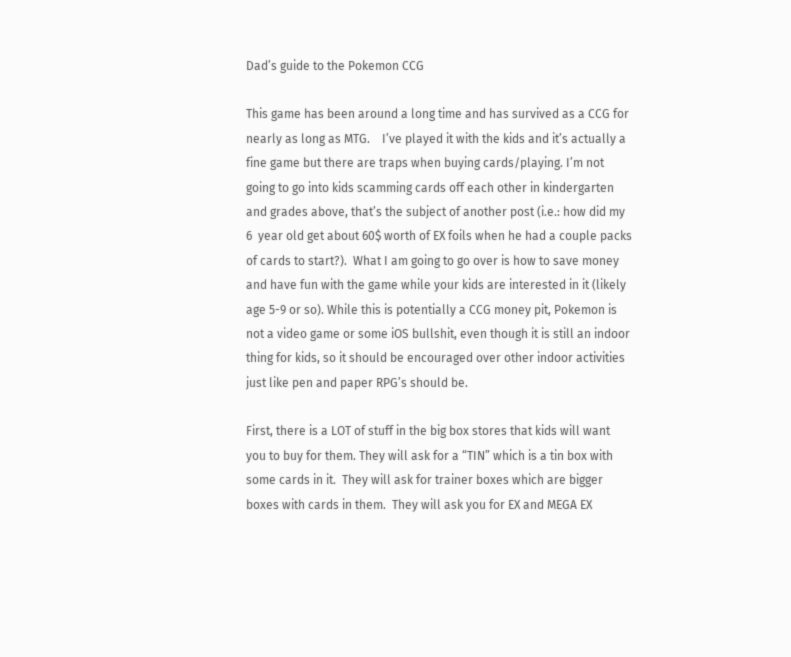Dad’s guide to the Pokemon CCG

This game has been around a long time and has survived as a CCG for nearly as long as MTG.    I’ve played it with the kids and it’s actually a fine game but there are traps when buying cards/playing. I’m not going to go into kids scamming cards off each other in kindergarten and grades above, that’s the subject of another post (i.e.: how did my 6  year old get about 60$ worth of EX foils when he had a couple packs of cards to start?).  What I am going to go over is how to save money and have fun with the game while your kids are interested in it (likely age 5-9 or so). While this is potentially a CCG money pit, Pokemon is not a video game or some iOS bullshit, even though it is still an indoor thing for kids, so it should be encouraged over other indoor activities just like pen and paper RPG’s should be.

First, there is a LOT of stuff in the big box stores that kids will want you to buy for them. They will ask for a “TIN” which is a tin box with some cards in it.  They will ask for trainer boxes which are bigger boxes with cards in them.  They will ask you for EX and MEGA EX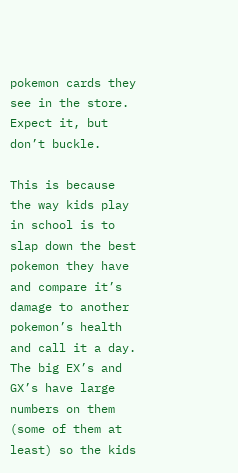pokemon cards they see in the store. Expect it, but don’t buckle.

This is because the way kids play in school is to slap down the best pokemon they have and compare it’s damage to another pokemon’s health and call it a day.  The big EX’s and GX’s have large numbers on them (some of them at least) so the kids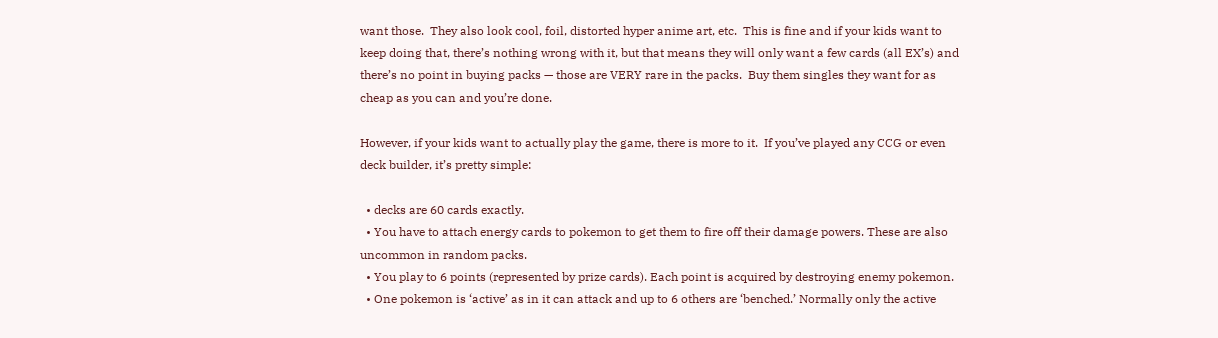want those.  They also look cool, foil, distorted hyper anime art, etc.  This is fine and if your kids want to keep doing that, there’s nothing wrong with it, but that means they will only want a few cards (all EX’s) and there’s no point in buying packs — those are VERY rare in the packs.  Buy them singles they want for as cheap as you can and you’re done.

However, if your kids want to actually play the game, there is more to it.  If you’ve played any CCG or even deck builder, it’s pretty simple:

  • decks are 60 cards exactly.
  • You have to attach energy cards to pokemon to get them to fire off their damage powers. These are also uncommon in random packs.
  • You play to 6 points (represented by prize cards). Each point is acquired by destroying enemy pokemon.
  • One pokemon is ‘active’ as in it can attack and up to 6 others are ‘benched.’ Normally only the active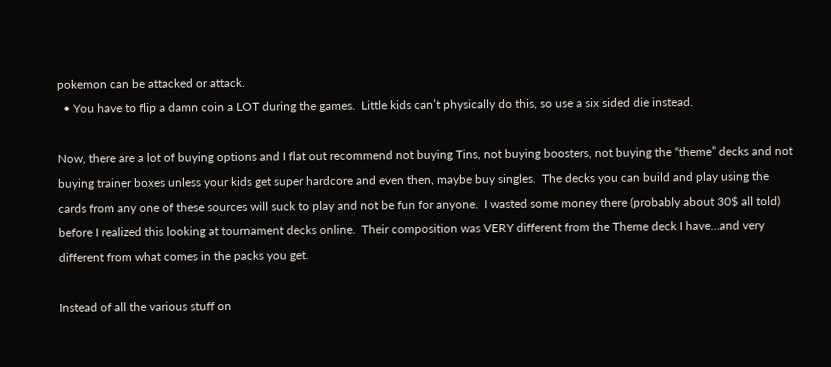pokemon can be attacked or attack.
  • You have to flip a damn coin a LOT during the games.  Little kids can’t physically do this, so use a six sided die instead.

Now, there are a lot of buying options and I flat out recommend not buying Tins, not buying boosters, not buying the “theme” decks and not buying trainer boxes unless your kids get super hardcore and even then, maybe buy singles.  The decks you can build and play using the cards from any one of these sources will suck to play and not be fun for anyone.  I wasted some money there (probably about 30$ all told) before I realized this looking at tournament decks online.  Their composition was VERY different from the Theme deck I have…and very different from what comes in the packs you get.

Instead of all the various stuff on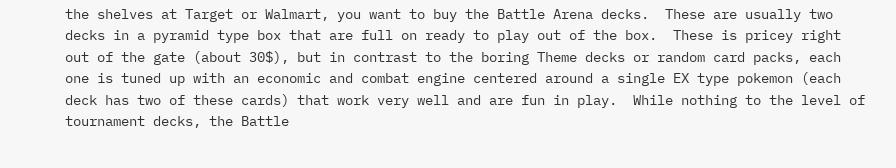the shelves at Target or Walmart, you want to buy the Battle Arena decks.  These are usually two decks in a pyramid type box that are full on ready to play out of the box.  These is pricey right out of the gate (about 30$), but in contrast to the boring Theme decks or random card packs, each one is tuned up with an economic and combat engine centered around a single EX type pokemon (each deck has two of these cards) that work very well and are fun in play.  While nothing to the level of tournament decks, the Battle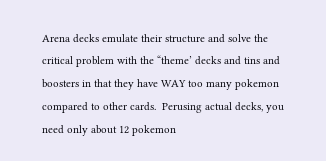Arena decks emulate their structure and solve the critical problem with the “theme’ decks and tins and boosters in that they have WAY too many pokemon compared to other cards.  Perusing actual decks, you need only about 12 pokemon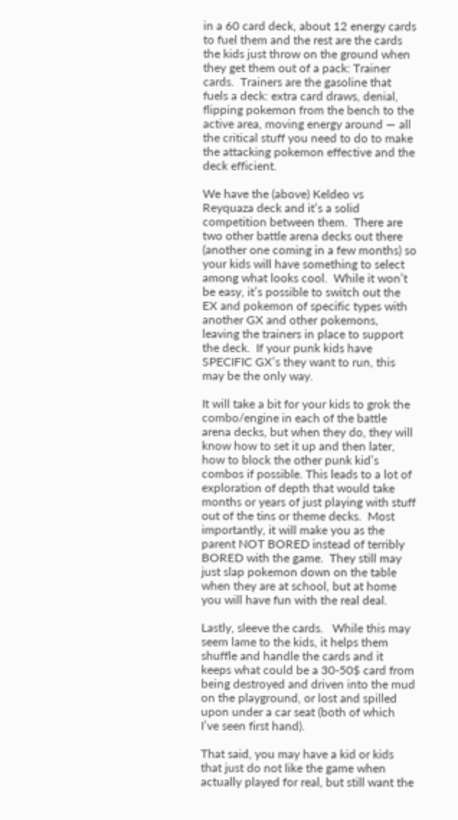in a 60 card deck, about 12 energy cards to fuel them and the rest are the cards the kids just throw on the ground when they get them out of a pack: Trainer cards.  Trainers are the gasoline that fuels a deck: extra card draws, denial, flipping pokemon from the bench to the active area, moving energy around — all the critical stuff you need to do to make the attacking pokemon effective and the deck efficient.

We have the (above) Keldeo vs Reyquaza deck and it’s a solid competition between them.  There are two other battle arena decks out there (another one coming in a few months) so your kids will have something to select among what looks cool.  While it won’t be easy, it’s possible to switch out the EX and pokemon of specific types with another GX and other pokemons, leaving the trainers in place to support the deck.  If your punk kids have SPECIFIC GX’s they want to run, this may be the only way.

It will take a bit for your kids to grok the combo/engine in each of the battle arena decks, but when they do, they will know how to set it up and then later, how to block the other punk kid’s combos if possible. This leads to a lot of exploration of depth that would take months or years of just playing with stuff out of the tins or theme decks.  Most importantly, it will make you as the parent NOT BORED instead of terribly BORED with the game.  They still may just slap pokemon down on the table when they are at school, but at home you will have fun with the real deal.

Lastly, sleeve the cards.   While this may seem lame to the kids, it helps them shuffle and handle the cards and it keeps what could be a 30-50$ card from being destroyed and driven into the mud on the playground, or lost and spilled upon under a car seat (both of which I’ve seen first hand).

That said, you may have a kid or kids that just do not like the game when actually played for real, but still want the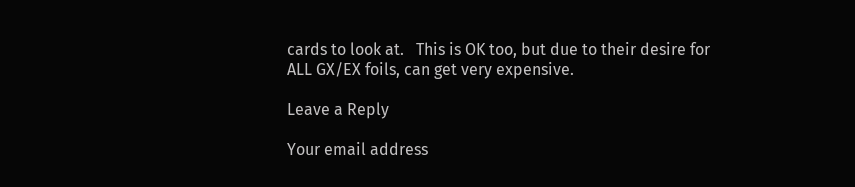cards to look at.   This is OK too, but due to their desire for ALL GX/EX foils, can get very expensive.

Leave a Reply

Your email address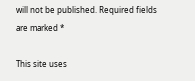will not be published. Required fields are marked *

This site uses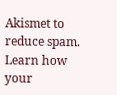Akismet to reduce spam. Learn how your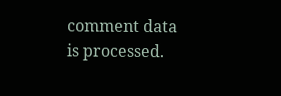comment data is processed.